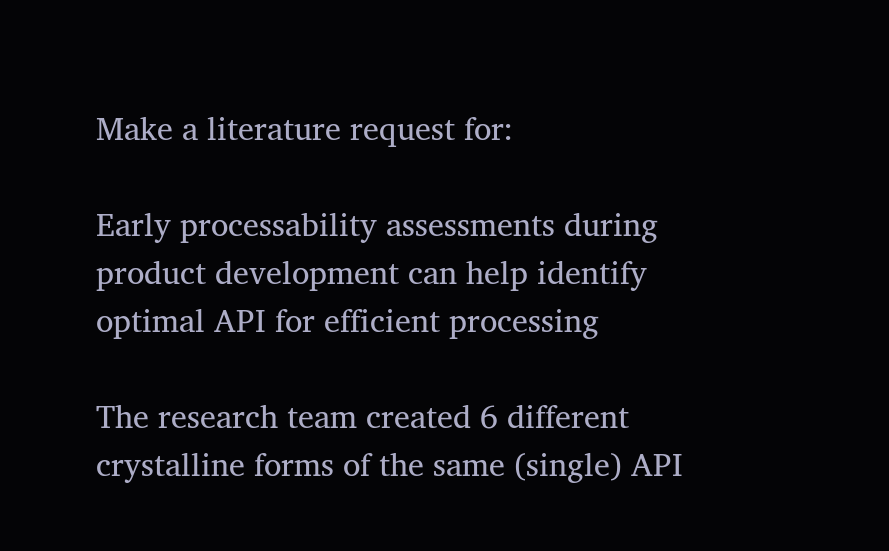Make a literature request for:

Early processability assessments during product development can help identify optimal API for efficient processing

The research team created 6 different crystalline forms of the same (single) API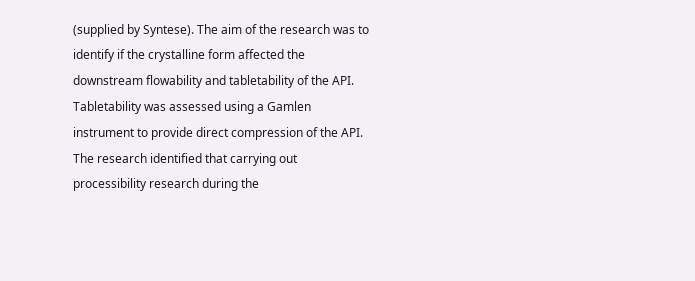(supplied by Syntese). The aim of the research was to identify if the crystalline form affected the downstream flowability and tabletability of the API. Tabletability was assessed using a Gamlen instrument to provide direct compression of the API. The research identified that carrying out processibility research during the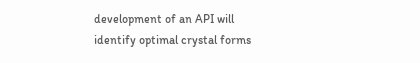development of an API will identify optimal crystal forms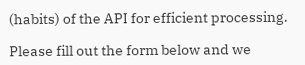(habits) of the API for efficient processing.

Please fill out the form below and we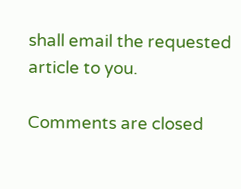shall email the requested article to you.

Comments are closed